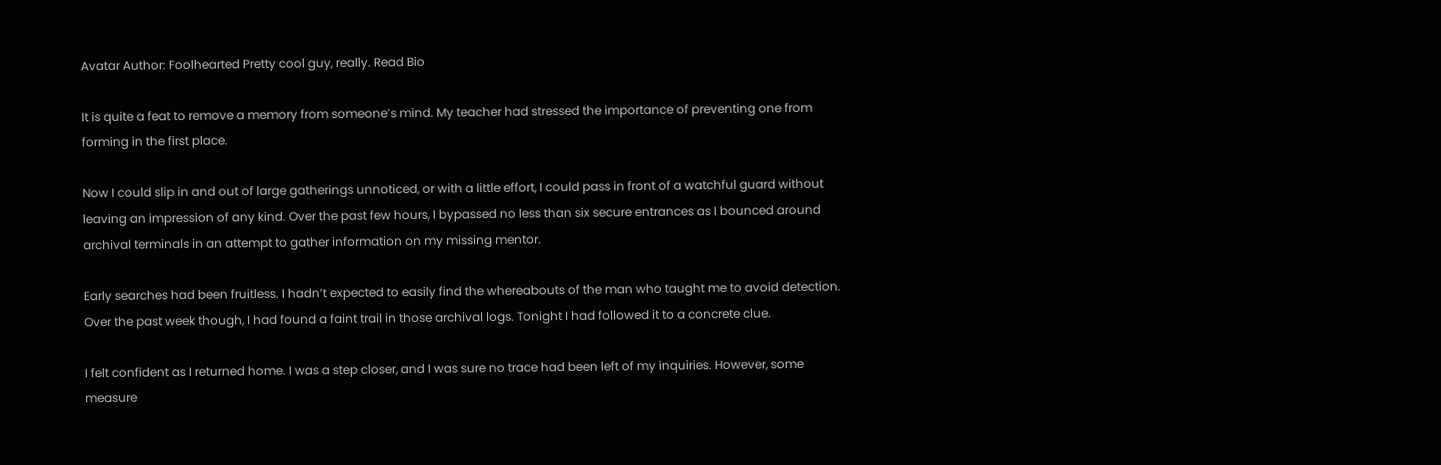Avatar Author: Foolhearted Pretty cool guy, really. Read Bio

It is quite a feat to remove a memory from someone’s mind. My teacher had stressed the importance of preventing one from forming in the first place.

Now I could slip in and out of large gatherings unnoticed, or with a little effort, I could pass in front of a watchful guard without leaving an impression of any kind. Over the past few hours, I bypassed no less than six secure entrances as I bounced around archival terminals in an attempt to gather information on my missing mentor.

Early searches had been fruitless. I hadn’t expected to easily find the whereabouts of the man who taught me to avoid detection. Over the past week though, I had found a faint trail in those archival logs. Tonight I had followed it to a concrete clue.

I felt confident as I returned home. I was a step closer, and I was sure no trace had been left of my inquiries. However, some measure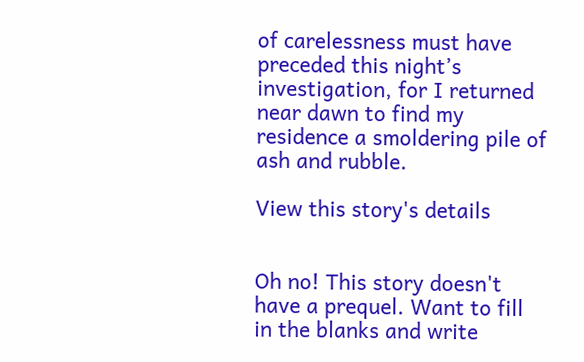of carelessness must have preceded this night’s investigation, for I returned near dawn to find my residence a smoldering pile of ash and rubble.

View this story's details


Oh no! This story doesn't have a prequel. Want to fill in the blanks and write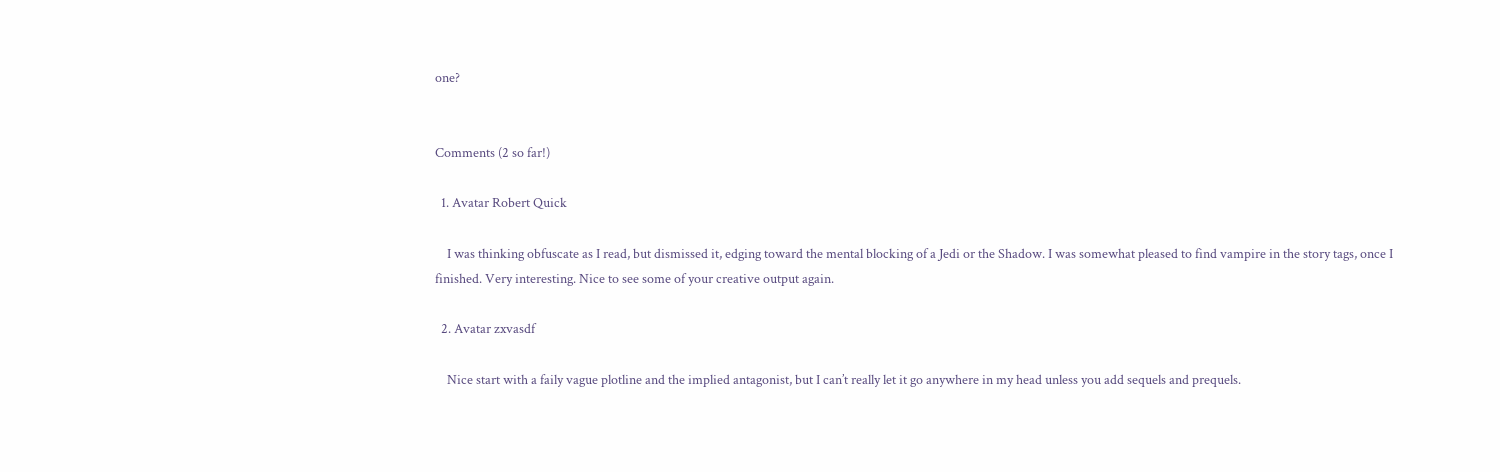one?


Comments (2 so far!)

  1. Avatar Robert Quick

    I was thinking obfuscate as I read, but dismissed it, edging toward the mental blocking of a Jedi or the Shadow. I was somewhat pleased to find vampire in the story tags, once I finished. Very interesting. Nice to see some of your creative output again.

  2. Avatar zxvasdf

    Nice start with a faily vague plotline and the implied antagonist, but I can’t really let it go anywhere in my head unless you add sequels and prequels.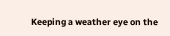Keeping a weather eye on the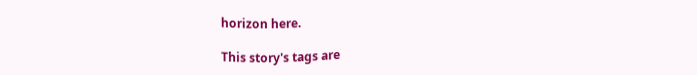horizon here.

This story's tags are